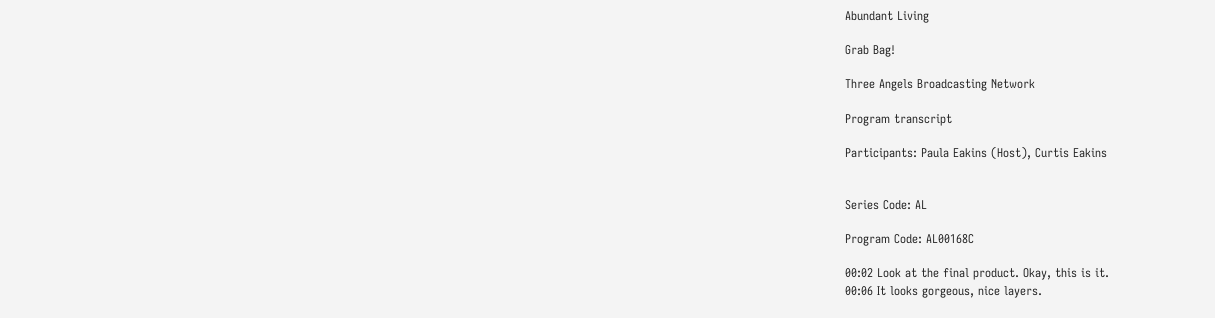Abundant Living

Grab Bag!

Three Angels Broadcasting Network

Program transcript

Participants: Paula Eakins (Host), Curtis Eakins


Series Code: AL

Program Code: AL00168C

00:02 Look at the final product. Okay, this is it.
00:06 It looks gorgeous, nice layers.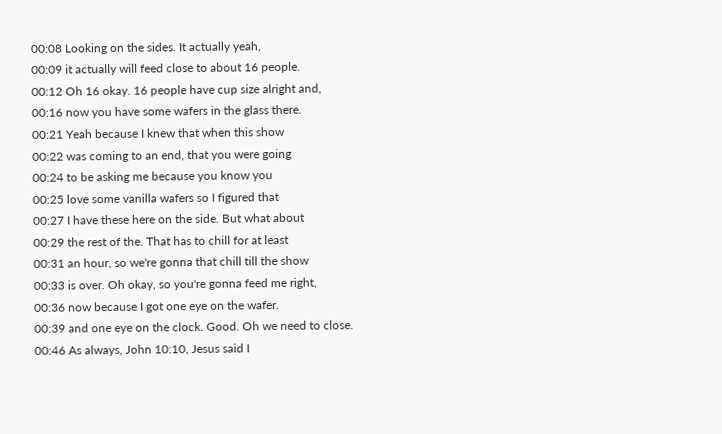00:08 Looking on the sides. It actually yeah,
00:09 it actually will feed close to about 16 people.
00:12 Oh 16 okay. 16 people have cup size alright and,
00:16 now you have some wafers in the glass there.
00:21 Yeah because I knew that when this show
00:22 was coming to an end, that you were going
00:24 to be asking me because you know you
00:25 love some vanilla wafers so I figured that
00:27 I have these here on the side. But what about
00:29 the rest of the. That has to chill for at least
00:31 an hour, so we're gonna that chill till the show
00:33 is over. Oh okay, so you're gonna feed me right,
00:36 now because I got one eye on the wafer.
00:39 and one eye on the clock. Good. Oh we need to close.
00:46 As always, John 10:10, Jesus said I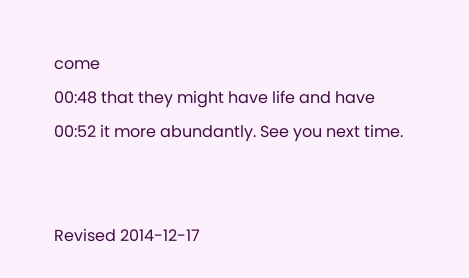come
00:48 that they might have life and have
00:52 it more abundantly. See you next time.


Revised 2014-12-17